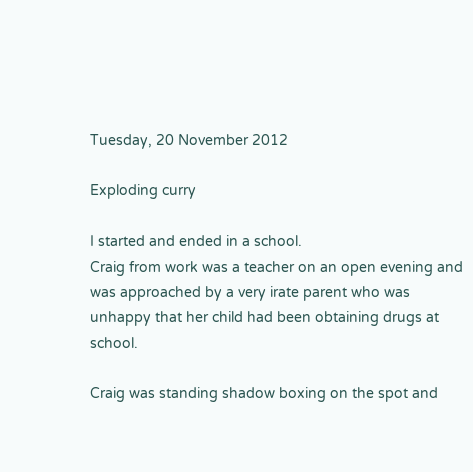Tuesday, 20 November 2012

Exploding curry

I started and ended in a school.
Craig from work was a teacher on an open evening and was approached by a very irate parent who was unhappy that her child had been obtaining drugs at school.

Craig was standing shadow boxing on the spot and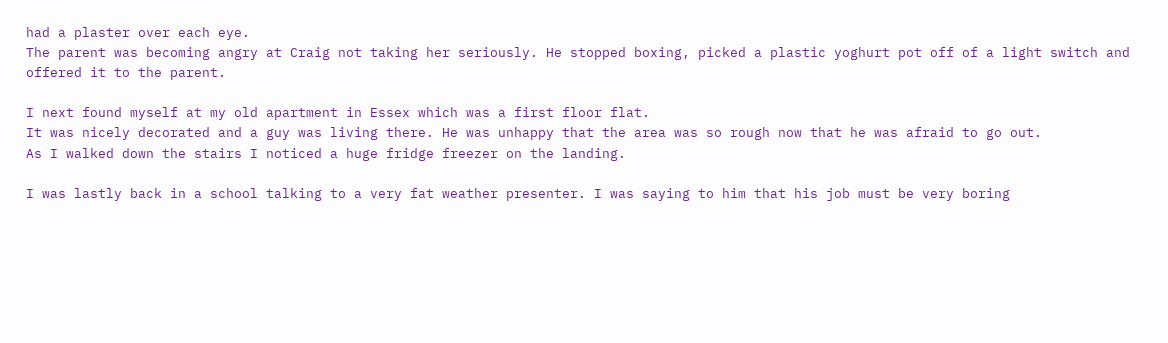had a plaster over each eye.
The parent was becoming angry at Craig not taking her seriously. He stopped boxing, picked a plastic yoghurt pot off of a light switch and offered it to the parent.

I next found myself at my old apartment in Essex which was a first floor flat.
It was nicely decorated and a guy was living there. He was unhappy that the area was so rough now that he was afraid to go out.
As I walked down the stairs I noticed a huge fridge freezer on the landing.

I was lastly back in a school talking to a very fat weather presenter. I was saying to him that his job must be very boring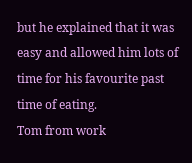but he explained that it was easy and allowed him lots of time for his favourite past time of eating.
Tom from work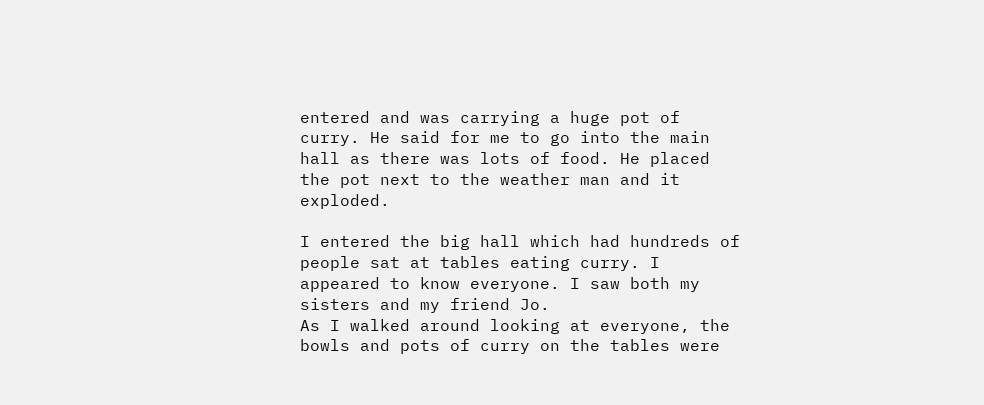entered and was carrying a huge pot of curry. He said for me to go into the main hall as there was lots of food. He placed the pot next to the weather man and it exploded.

I entered the big hall which had hundreds of people sat at tables eating curry. I appeared to know everyone. I saw both my sisters and my friend Jo.
As I walked around looking at everyone, the bowls and pots of curry on the tables were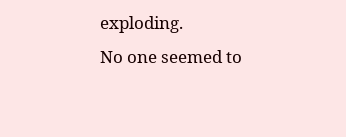exploding.
No one seemed to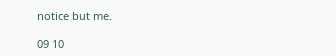notice but me.

09 10